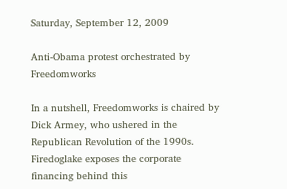Saturday, September 12, 2009

Anti-Obama protest orchestrated by Freedomworks

In a nutshell, Freedomworks is chaired by Dick Armey, who ushered in the Republican Revolution of the 1990s. Firedoglake exposes the corporate financing behind this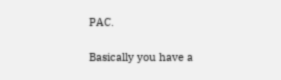PAC.

Basically you have a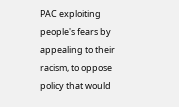PAC exploiting people's fears by appealing to their racism, to oppose policy that would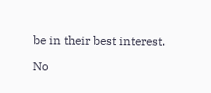be in their best interest.

No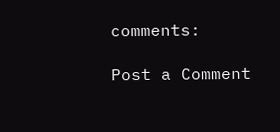comments:

Post a Comment